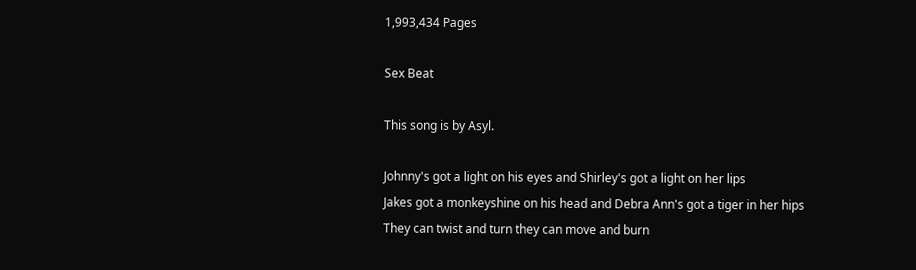1,993,434 Pages

Sex Beat

This song is by Asyl.

Johnny's got a light on his eyes and Shirley's got a light on her lips
Jakes got a monkeyshine on his head and Debra Ann's got a tiger in her hips
They can twist and turn they can move and burn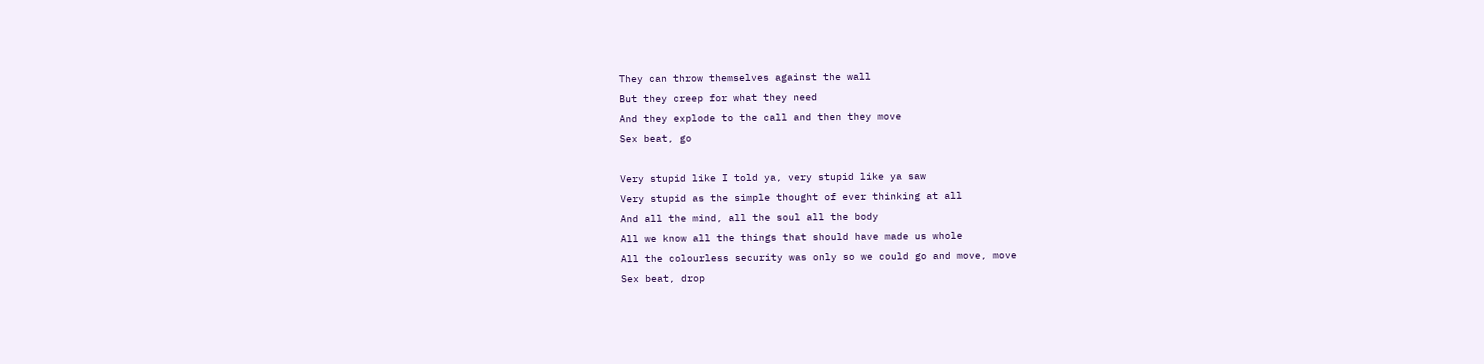They can throw themselves against the wall
But they creep for what they need
And they explode to the call and then they move
Sex beat, go

Very stupid like I told ya, very stupid like ya saw
Very stupid as the simple thought of ever thinking at all
And all the mind, all the soul all the body
All we know all the things that should have made us whole
All the colourless security was only so we could go and move, move
Sex beat, drop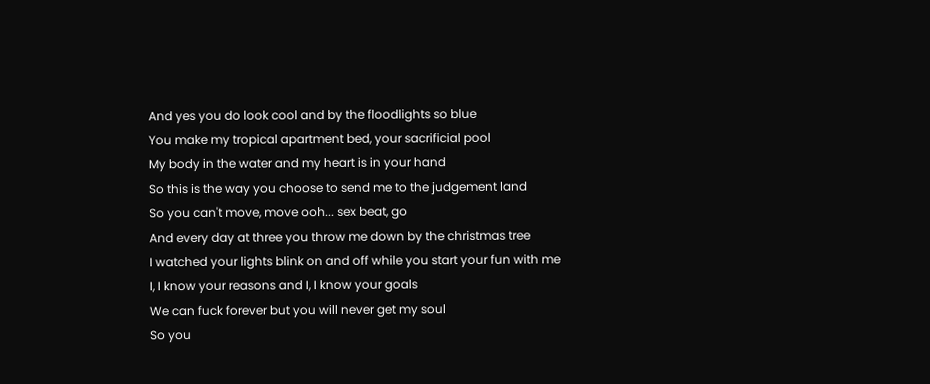And yes you do look cool and by the floodlights so blue
You make my tropical apartment bed, your sacrificial pool
My body in the water and my heart is in your hand
So this is the way you choose to send me to the judgement land
So you can't move, move ooh... sex beat, go
And every day at three you throw me down by the christmas tree
I watched your lights blink on and off while you start your fun with me
I, I know your reasons and I, I know your goals
We can fuck forever but you will never get my soul
So you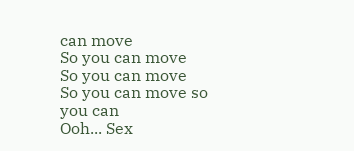can move
So you can move
So you can move
So you can move so you can
Ooh... Sex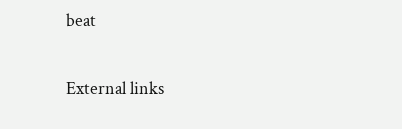beat

External links